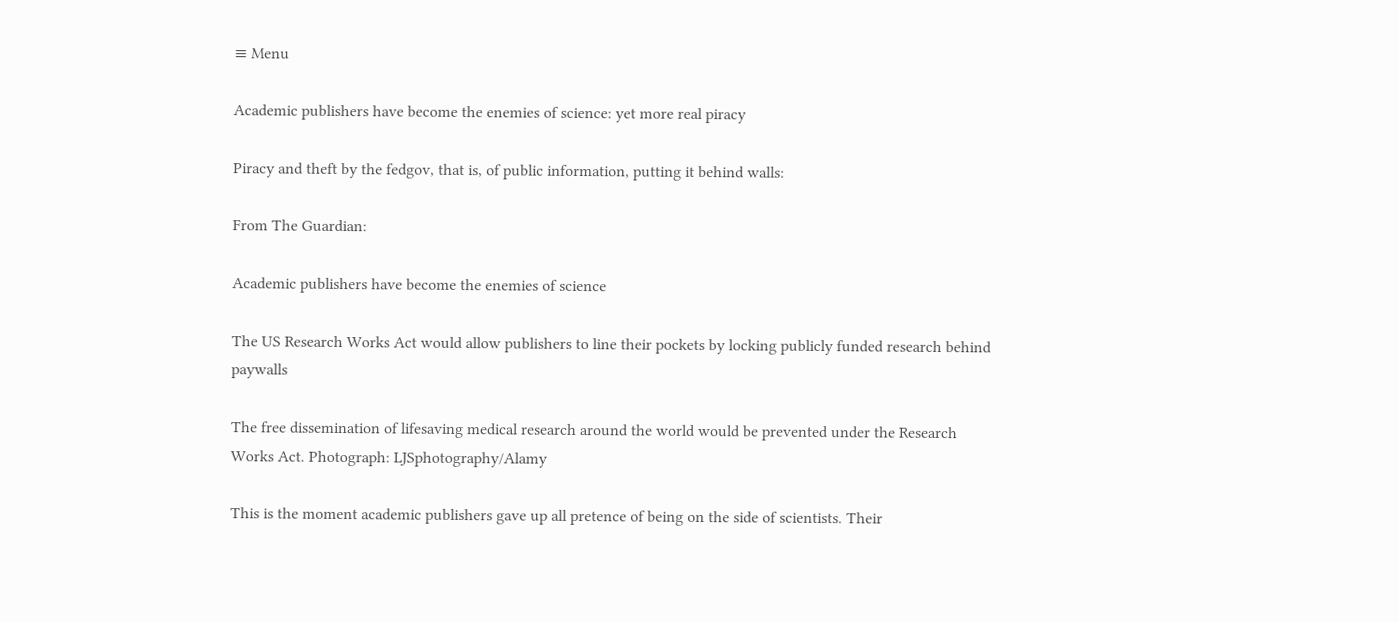≡ Menu

Academic publishers have become the enemies of science: yet more real piracy

Piracy and theft by the fedgov, that is, of public information, putting it behind walls:

From The Guardian:

Academic publishers have become the enemies of science

The US Research Works Act would allow publishers to line their pockets by locking publicly funded research behind paywalls

The free dissemination of lifesaving medical research around the world would be prevented under the Research Works Act. Photograph: LJSphotography/Alamy

This is the moment academic publishers gave up all pretence of being on the side of scientists. Their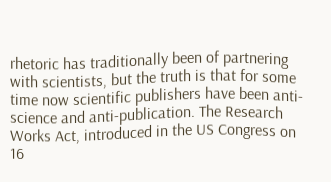rhetoric has traditionally been of partnering with scientists, but the truth is that for some time now scientific publishers have been anti-science and anti-publication. The Research Works Act, introduced in the US Congress on 16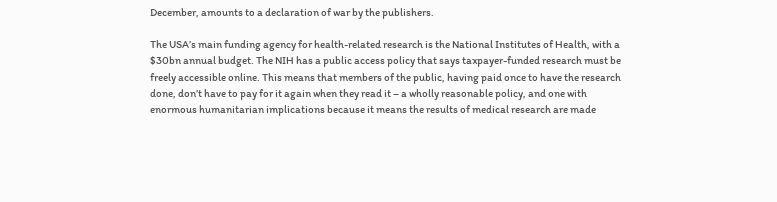December, amounts to a declaration of war by the publishers.

The USA’s main funding agency for health-related research is the National Institutes of Health, with a $30bn annual budget. The NIH has a public access policy that says taxpayer-funded research must be freely accessible online. This means that members of the public, having paid once to have the research done, don’t have to pay for it again when they read it – a wholly reasonable policy, and one with enormous humanitarian implications because it means the results of medical research are made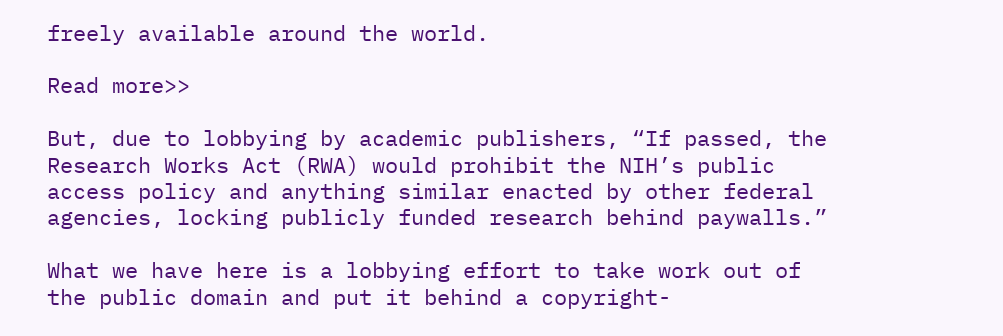freely available around the world.

Read more>>

But, due to lobbying by academic publishers, “If passed, the Research Works Act (RWA) would prohibit the NIH’s public access policy and anything similar enacted by other federal agencies, locking publicly funded research behind paywalls.”

What we have here is a lobbying effort to take work out of the public domain and put it behind a copyright-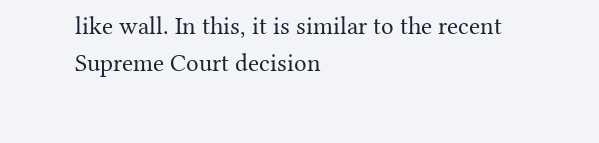like wall. In this, it is similar to the recent Supreme Court decision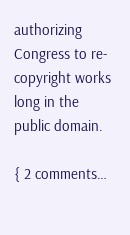authorizing Congress to re-copyright works long in the public domain.

{ 2 comments…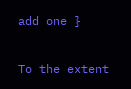add one }

To the extent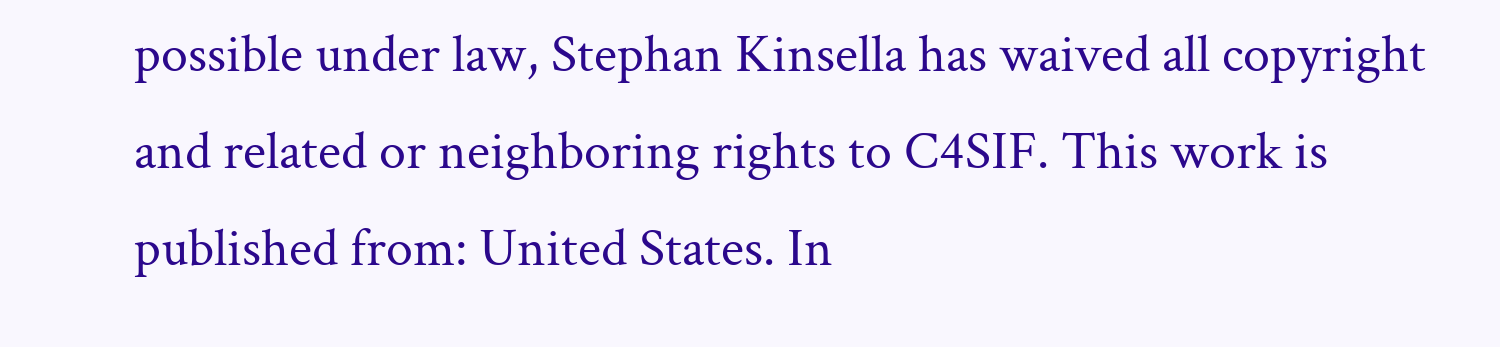possible under law, Stephan Kinsella has waived all copyright and related or neighboring rights to C4SIF. This work is published from: United States. In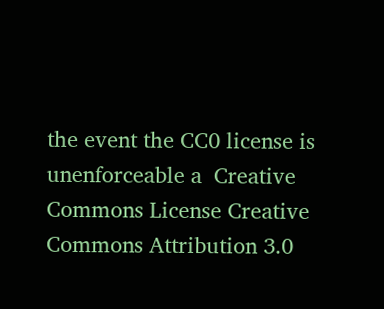the event the CC0 license is unenforceable a  Creative Commons License Creative Commons Attribution 3.0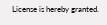License is hereby granted.